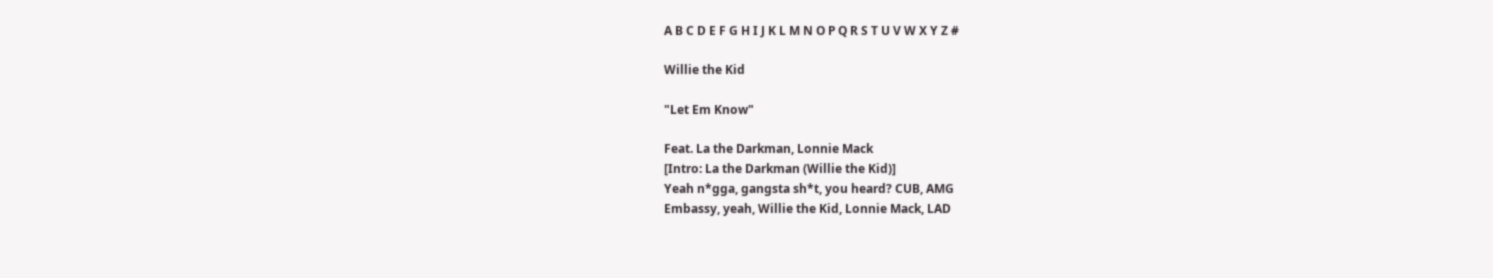A B C D E F G H I J K L M N O P Q R S T U V W X Y Z #

Willie the Kid

"Let Em Know"

Feat. La the Darkman, Lonnie Mack
[Intro: La the Darkman (Willie the Kid)]
Yeah n*gga, gangsta sh*t, you heard? CUB, AMG
Embassy, yeah, Willie the Kid, Lonnie Mack, LAD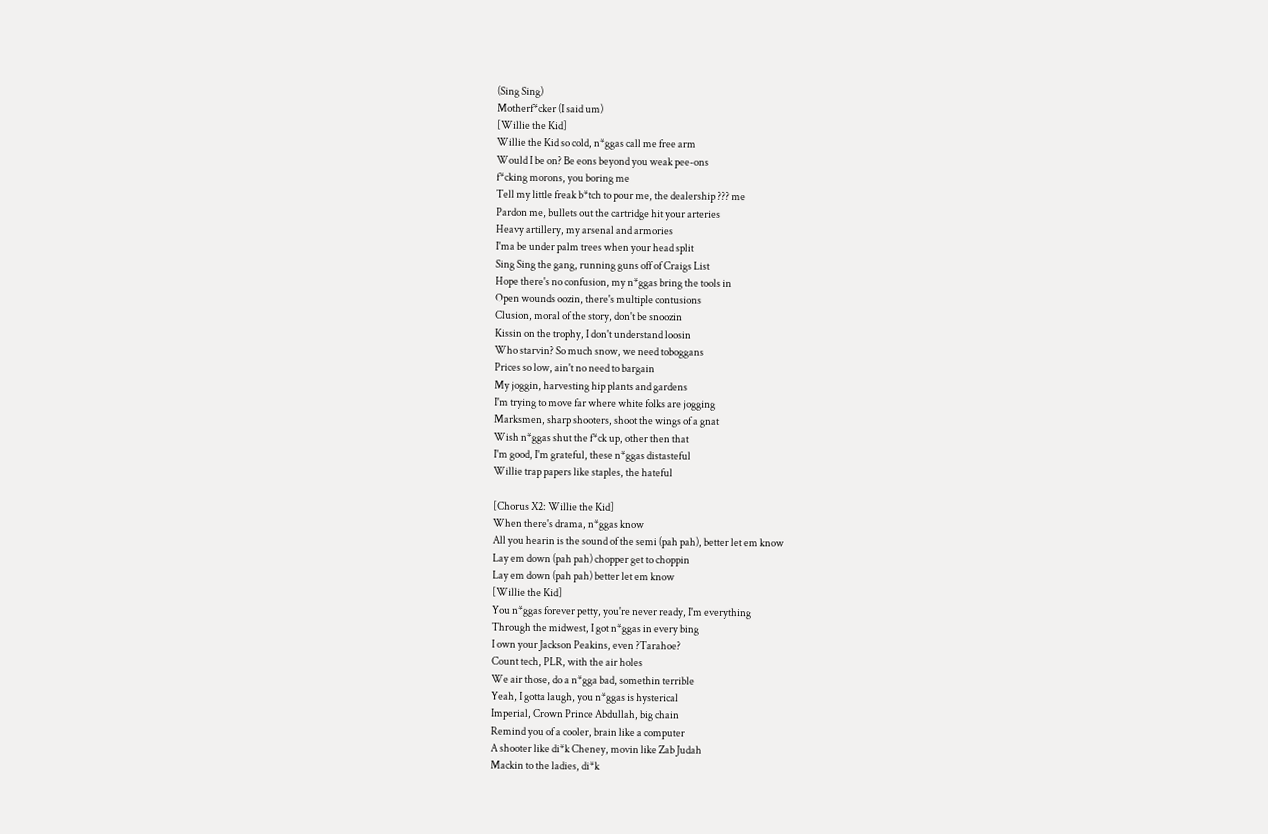(Sing Sing)
Motherf*cker (I said um)
[Willie the Kid]
Willie the Kid so cold, n*ggas call me free arm
Would I be on? Be eons beyond you weak pee-ons
f*cking morons, you boring me
Tell my little freak b*tch to pour me, the dealership ??? me
Pardon me, bullets out the cartridge hit your arteries
Heavy artillery, my arsenal and armories
I'ma be under palm trees when your head split
Sing Sing the gang, running guns off of Craigs List
Hope there's no confusion, my n*ggas bring the tools in
Open wounds oozin, there's multiple contusions
Clusion, moral of the story, don't be snoozin
Kissin on the trophy, I don't understand loosin
Who starvin? So much snow, we need toboggans
Prices so low, ain't no need to bargain
My joggin, harvesting hip plants and gardens
I'm trying to move far where white folks are jogging
Marksmen, sharp shooters, shoot the wings of a gnat
Wish n*ggas shut the f*ck up, other then that
I'm good, I'm grateful, these n*ggas distasteful
Willie trap papers like staples, the hateful

[Chorus X2: Willie the Kid]
When there's drama, n*ggas know
All you hearin is the sound of the semi (pah pah), better let em know
Lay em down (pah pah) chopper get to choppin
Lay em down (pah pah) better let em know
[Willie the Kid]
You n*ggas forever petty, you're never ready, I'm everything
Through the midwest, I got n*ggas in every bing
I own your Jackson Peakins, even ?Tarahoe?
Count tech, PLR, with the air holes
We air those, do a n*gga bad, somethin terrible
Yeah, I gotta laugh, you n*ggas is hysterical
Imperial, Crown Prince Abdullah, big chain
Remind you of a cooler, brain like a computer
A shooter like di*k Cheney, movin like Zab Judah
Mackin to the ladies, di*k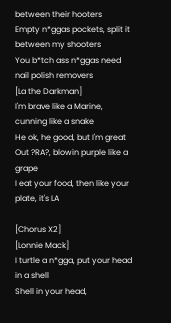between their hooters
Empty n*ggas pockets, split it between my shooters
You b*tch ass n*ggas need nail polish removers
[La the Darkman]
I'm brave like a Marine, cunning like a snake
He ok, he good, but I'm great
Out ?RA?, blowin purple like a grape
I eat your food, then like your plate, it's LA

[Chorus X2]
[Lonnie Mack]
I turtle a n*gga, put your head in a shell
Shell in your head,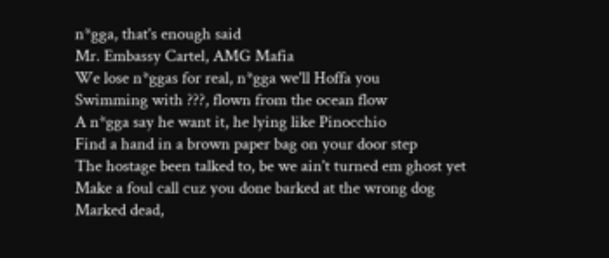n*gga, that's enough said
Mr. Embassy Cartel, AMG Mafia
We lose n*ggas for real, n*gga we'll Hoffa you
Swimming with ???, flown from the ocean flow
A n*gga say he want it, he lying like Pinocchio
Find a hand in a brown paper bag on your door step
The hostage been talked to, be we ain't turned em ghost yet
Make a foul call cuz you done barked at the wrong dog
Marked dead,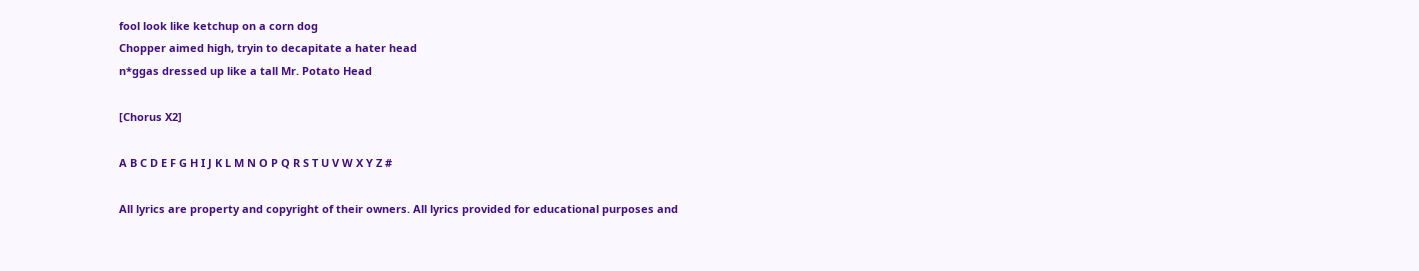fool look like ketchup on a corn dog
Chopper aimed high, tryin to decapitate a hater head
n*ggas dressed up like a tall Mr. Potato Head

[Chorus X2]

A B C D E F G H I J K L M N O P Q R S T U V W X Y Z #

All lyrics are property and copyright of their owners. All lyrics provided for educational purposes and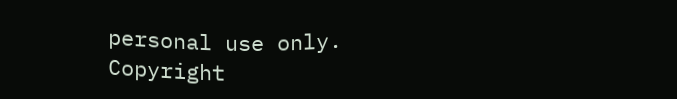personal use only.
Copyright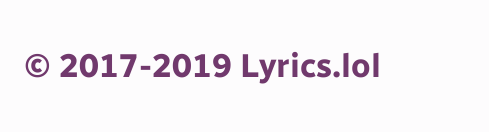© 2017-2019 Lyrics.lol